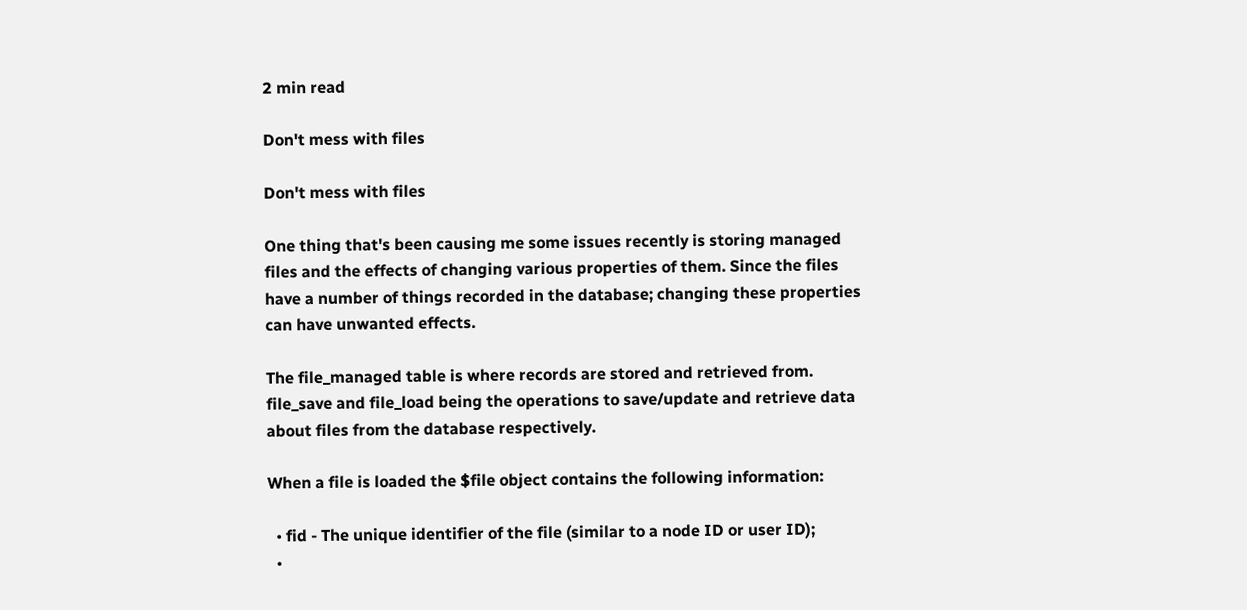2 min read

Don't mess with files

Don't mess with files

One thing that's been causing me some issues recently is storing managed files and the effects of changing various properties of them. Since the files have a number of things recorded in the database; changing these properties can have unwanted effects.

The file_managed table is where records are stored and retrieved from. file_save and file_load being the operations to save/update and retrieve data about files from the database respectively.

When a file is loaded the $file object contains the following information:

  • fid - The unique identifier of the file (similar to a node ID or user ID);
  •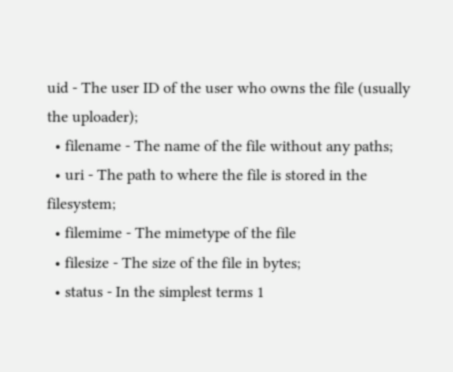uid - The user ID of the user who owns the file (usually the uploader);
  • filename - The name of the file without any paths;
  • uri - The path to where the file is stored in the filesystem;
  • filemime - The mimetype of the file
  • filesize - The size of the file in bytes;
  • status - In the simplest terms 1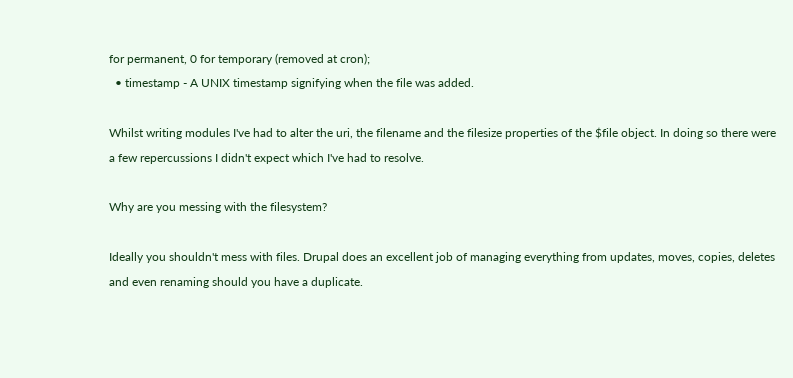for permanent, 0 for temporary (removed at cron);
  • timestamp - A UNIX timestamp signifying when the file was added.

Whilst writing modules I've had to alter the uri, the filename and the filesize properties of the $file object. In doing so there were a few repercussions I didn't expect which I've had to resolve.

Why are you messing with the filesystem?

Ideally you shouldn't mess with files. Drupal does an excellent job of managing everything from updates, moves, copies, deletes and even renaming should you have a duplicate.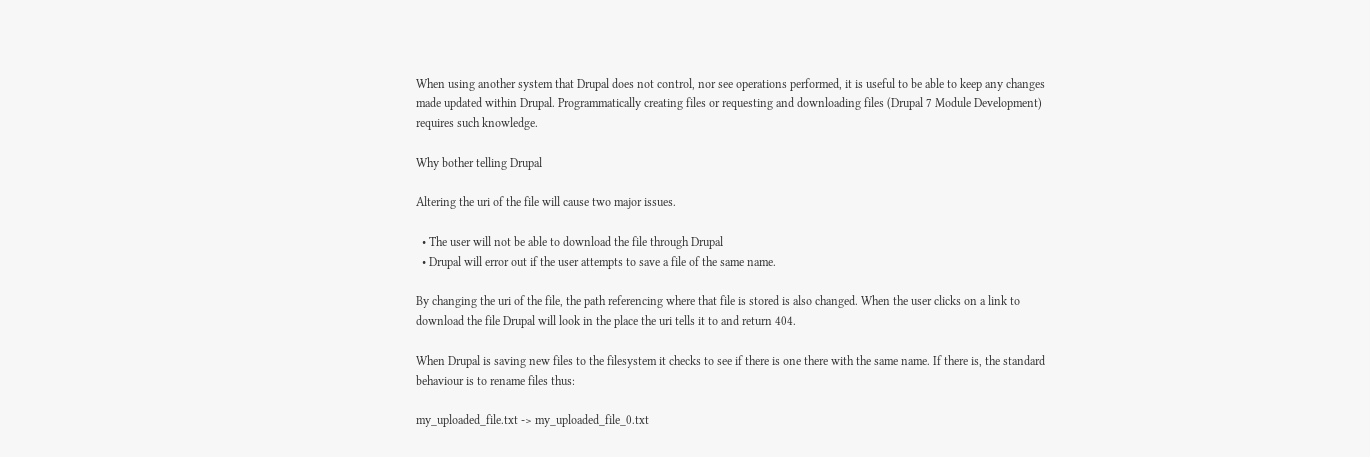When using another system that Drupal does not control, nor see operations performed, it is useful to be able to keep any changes made updated within Drupal. Programmatically creating files or requesting and downloading files (Drupal 7 Module Development) requires such knowledge.

Why bother telling Drupal

Altering the uri of the file will cause two major issues.

  • The user will not be able to download the file through Drupal
  • Drupal will error out if the user attempts to save a file of the same name.

By changing the uri of the file, the path referencing where that file is stored is also changed. When the user clicks on a link to download the file Drupal will look in the place the uri tells it to and return 404.

When Drupal is saving new files to the filesystem it checks to see if there is one there with the same name. If there is, the standard behaviour is to rename files thus:

my_uploaded_file.txt -> my_uploaded_file_0.txt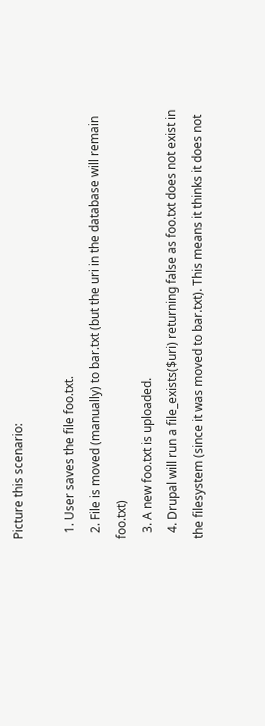Picture this scenario:

  1. User saves the file foo.txt.
  2. File is moved (manually) to bar.txt (but the uri in the database will remain foo.txt)
  3. A new foo.txt is uploaded.
  4. Drupal will run a file_exists($uri) returning false as foo.txt does not exist in the filesystem (since it was moved to bar.txt). This means it thinks it does not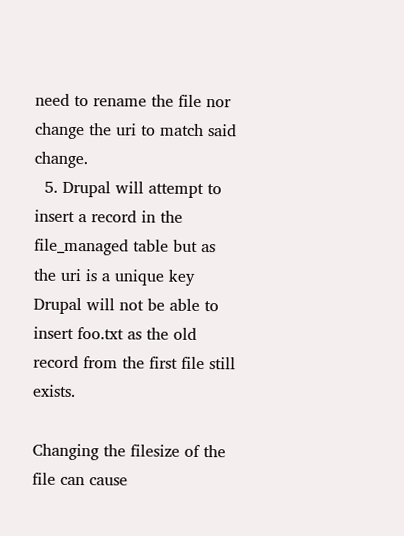need to rename the file nor change the uri to match said change.
  5. Drupal will attempt to insert a record in the file_managed table but as the uri is a unique key Drupal will not be able to insert foo.txt as the old record from the first file still exists.

Changing the filesize of the file can cause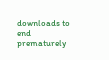downloads to end prematurely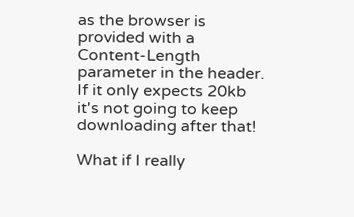as the browser is provided with a Content-Length parameter in the header. If it only expects 20kb it's not going to keep downloading after that!

What if I really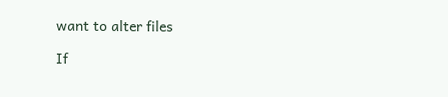want to alter files

If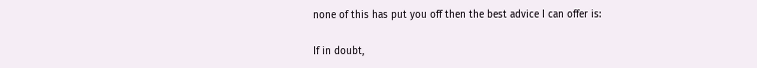none of this has put you off then the best advice I can offer is:

If in doubt,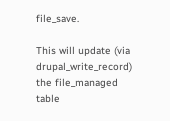file_save.

This will update (via drupal_write_record) the file_managed table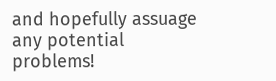and hopefully assuage any potential problems!